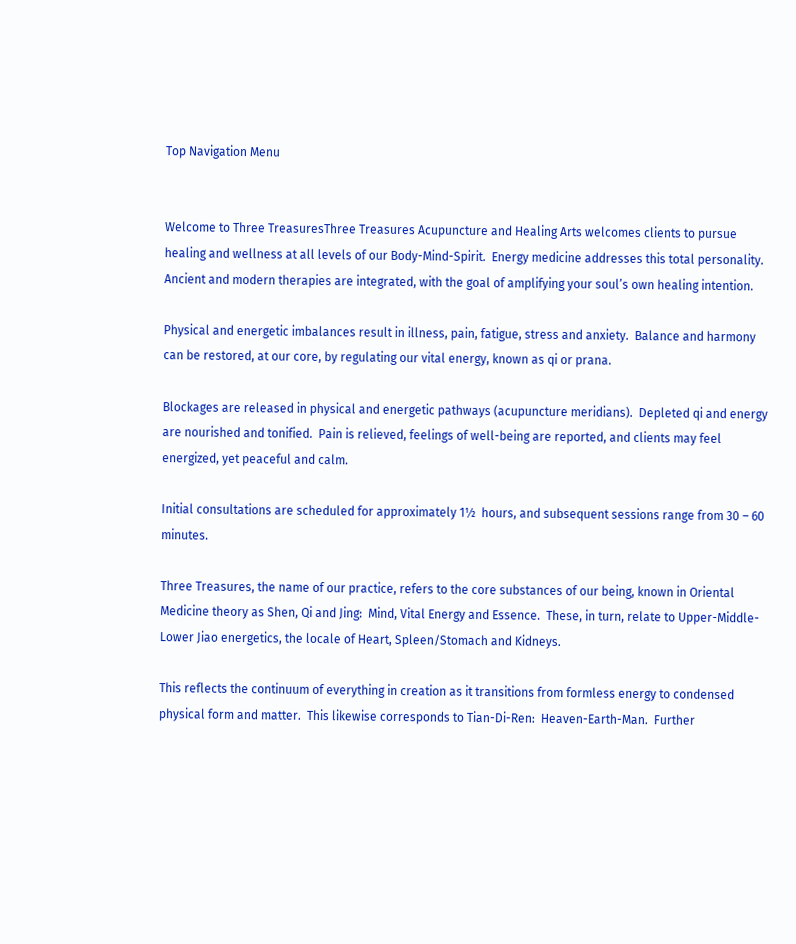Top Navigation Menu


Welcome to Three TreasuresThree Treasures Acupuncture and Healing Arts welcomes clients to pursue healing and wellness at all levels of our Body-Mind-Spirit.  Energy medicine addresses this total personality.  Ancient and modern therapies are integrated, with the goal of amplifying your soul’s own healing intention.

Physical and energetic imbalances result in illness, pain, fatigue, stress and anxiety.  Balance and harmony can be restored, at our core, by regulating our vital energy, known as qi or prana.

Blockages are released in physical and energetic pathways (acupuncture meridians).  Depleted qi and energy are nourished and tonified.  Pain is relieved, feelings of well-being are reported, and clients may feel energized, yet peaceful and calm.

Initial consultations are scheduled for approximately 1½  hours, and subsequent sessions range from 30 – 60 minutes.

Three Treasures, the name of our practice, refers to the core substances of our being, known in Oriental Medicine theory as Shen, Qi and Jing:  Mind, Vital Energy and Essence.  These, in turn, relate to Upper-Middle-Lower Jiao energetics, the locale of Heart, Spleen/Stomach and Kidneys.

This reflects the continuum of everything in creation as it transitions from formless energy to condensed physical form and matter.  This likewise corresponds to Tian-Di-Ren:  Heaven-Earth-Man.  Further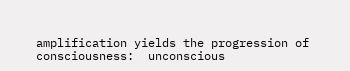amplification yields the progression of consciousness:  unconscious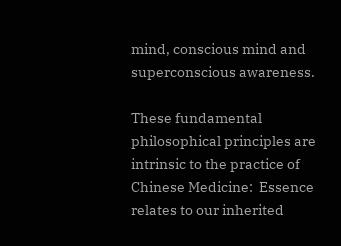mind, conscious mind and superconscious awareness.

These fundamental philosophical principles are intrinsic to the practice of Chinese Medicine:  Essence relates to our inherited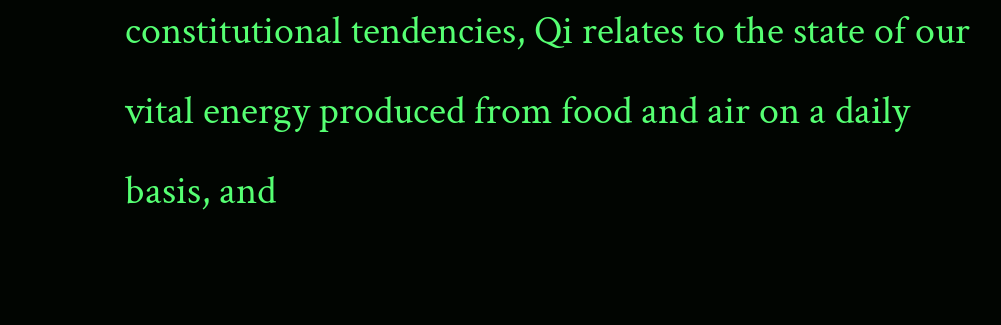constitutional tendencies, Qi relates to the state of our vital energy produced from food and air on a daily basis, and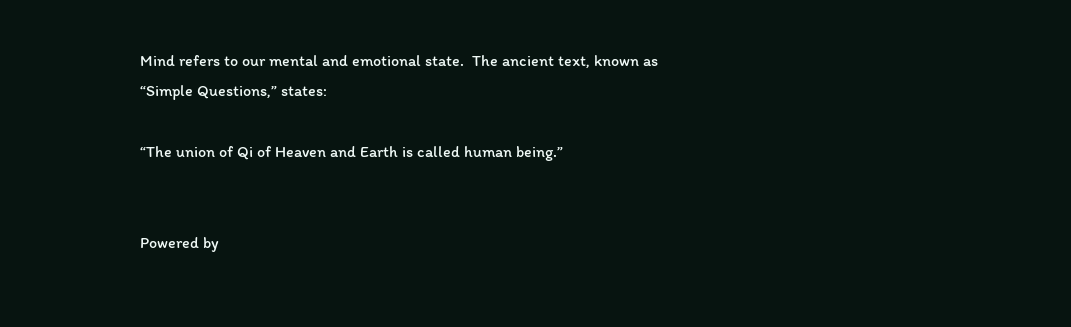Mind refers to our mental and emotional state.  The ancient text, known as “Simple Questions,” states:

“The union of Qi of Heaven and Earth is called human being.”


Powered by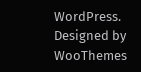WordPress. Designed by WooThemes